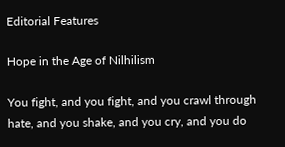Editorial Features

Hope in the Age of Nilhilism

You fight, and you fight, and you crawl through hate, and you shake, and you cry, and you do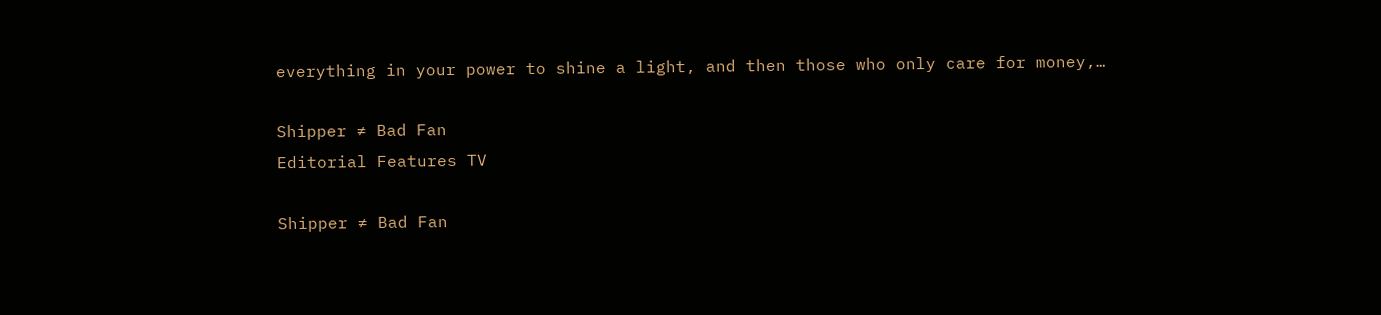everything in your power to shine a light, and then those who only care for money,…

Shipper ≠ Bad Fan
Editorial Features TV

Shipper ≠ Bad Fan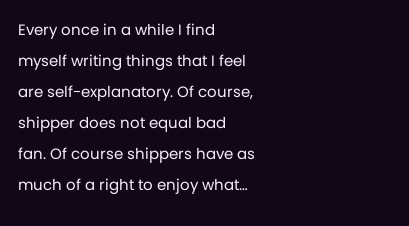Every once in a while I find myself writing things that I feel are self-explanatory. Of course, shipper does not equal bad fan. Of course shippers have as much of a right to enjoy what…